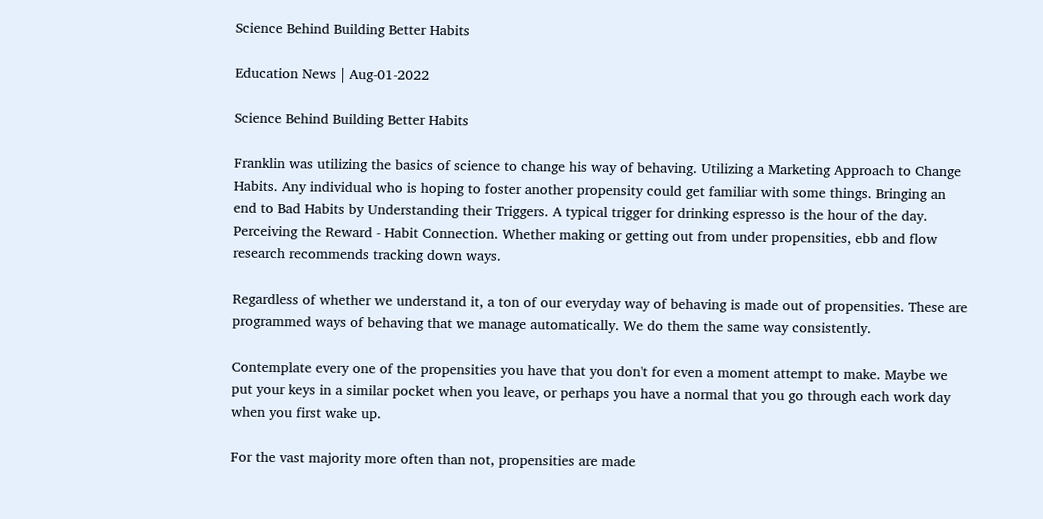Science Behind Building Better Habits

Education News | Aug-01-2022

Science Behind Building Better Habits

Franklin was utilizing the basics of science to change his way of behaving. Utilizing a Marketing Approach to Change Habits. Any individual who is hoping to foster another propensity could get familiar with some things. Bringing an end to Bad Habits by Understanding their Triggers. A typical trigger for drinking espresso is the hour of the day. Perceiving the Reward - Habit Connection. Whether making or getting out from under propensities, ebb and flow research recommends tracking down ways.

Regardless of whether we understand it, a ton of our everyday way of behaving is made out of propensities. These are programmed ways of behaving that we manage automatically. We do them the same way consistently.

Contemplate every one of the propensities you have that you don't for even a moment attempt to make. Maybe we put your keys in a similar pocket when you leave, or perhaps you have a normal that you go through each work day when you first wake up.

For the vast majority more often than not, propensities are made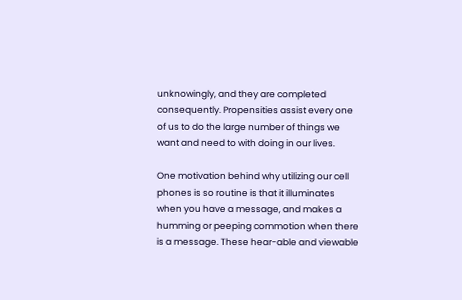unknowingly, and they are completed consequently. Propensities assist every one of us to do the large number of things we want and need to with doing in our lives.

One motivation behind why utilizing our cell phones is so routine is that it illuminates when you have a message, and makes a humming or peeping commotion when there is a message. These hear-able and viewable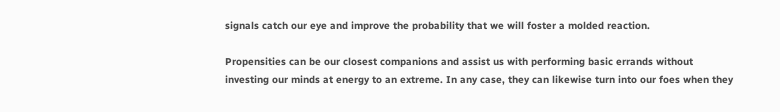signals catch our eye and improve the probability that we will foster a molded reaction.

Propensities can be our closest companions and assist us with performing basic errands without investing our minds at energy to an extreme. In any case, they can likewise turn into our foes when they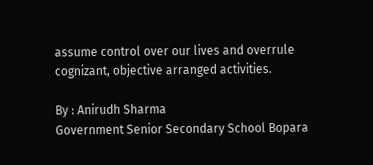assume control over our lives and overrule cognizant, objective arranged activities.

By : Anirudh Sharma
Government Senior Secondary School Bopara